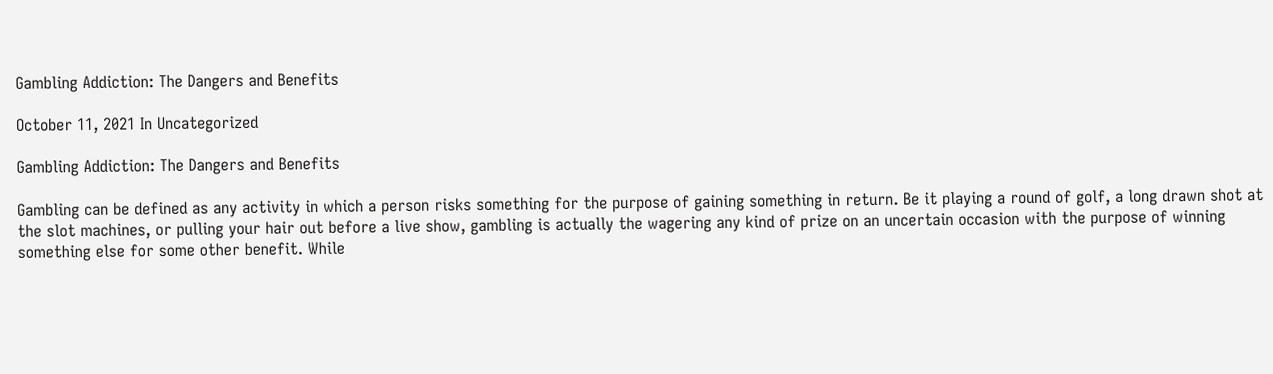Gambling Addiction: The Dangers and Benefits

October 11, 2021 In Uncategorized

Gambling Addiction: The Dangers and Benefits

Gambling can be defined as any activity in which a person risks something for the purpose of gaining something in return. Be it playing a round of golf, a long drawn shot at the slot machines, or pulling your hair out before a live show, gambling is actually the wagering any kind of prize on an uncertain occasion with the purpose of winning something else for some other benefit. While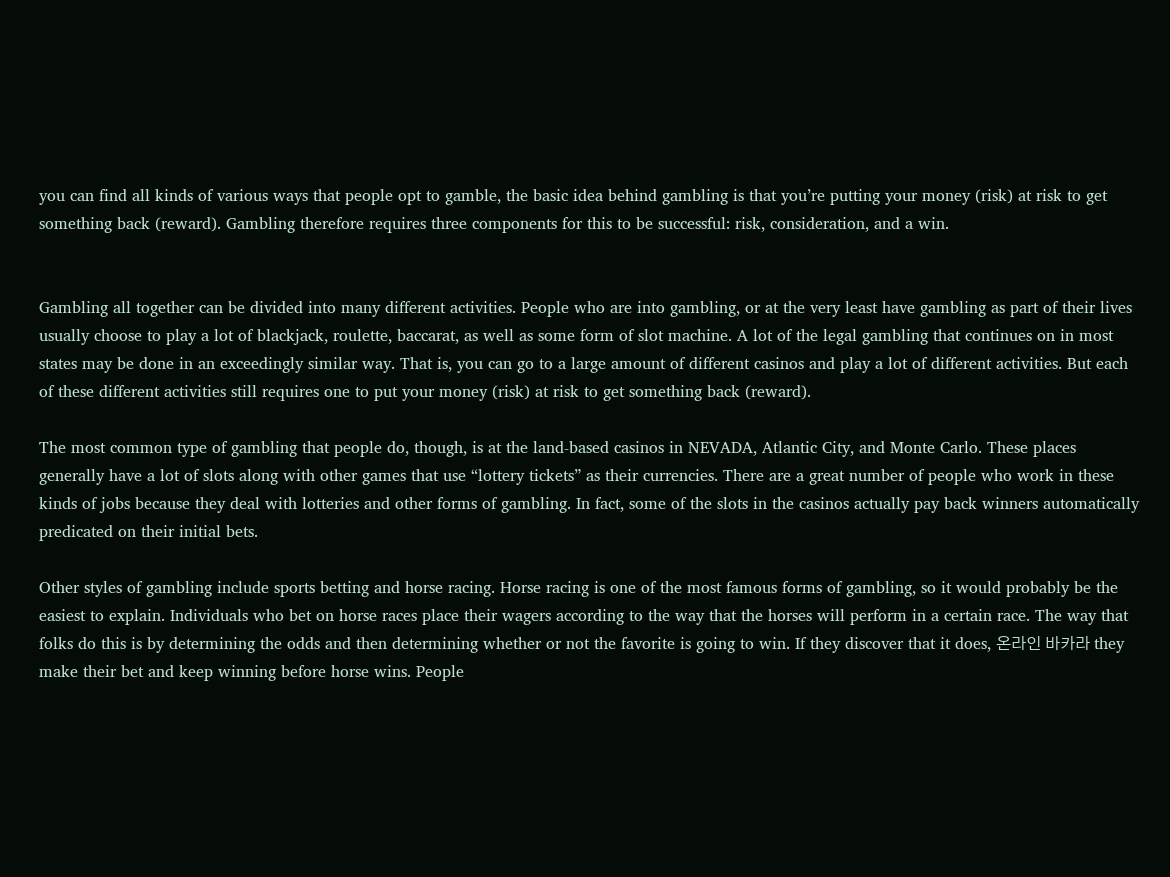you can find all kinds of various ways that people opt to gamble, the basic idea behind gambling is that you’re putting your money (risk) at risk to get something back (reward). Gambling therefore requires three components for this to be successful: risk, consideration, and a win.


Gambling all together can be divided into many different activities. People who are into gambling, or at the very least have gambling as part of their lives usually choose to play a lot of blackjack, roulette, baccarat, as well as some form of slot machine. A lot of the legal gambling that continues on in most states may be done in an exceedingly similar way. That is, you can go to a large amount of different casinos and play a lot of different activities. But each of these different activities still requires one to put your money (risk) at risk to get something back (reward).

The most common type of gambling that people do, though, is at the land-based casinos in NEVADA, Atlantic City, and Monte Carlo. These places generally have a lot of slots along with other games that use “lottery tickets” as their currencies. There are a great number of people who work in these kinds of jobs because they deal with lotteries and other forms of gambling. In fact, some of the slots in the casinos actually pay back winners automatically predicated on their initial bets.

Other styles of gambling include sports betting and horse racing. Horse racing is one of the most famous forms of gambling, so it would probably be the easiest to explain. Individuals who bet on horse races place their wagers according to the way that the horses will perform in a certain race. The way that folks do this is by determining the odds and then determining whether or not the favorite is going to win. If they discover that it does, 온라인 바카라 they make their bet and keep winning before horse wins. People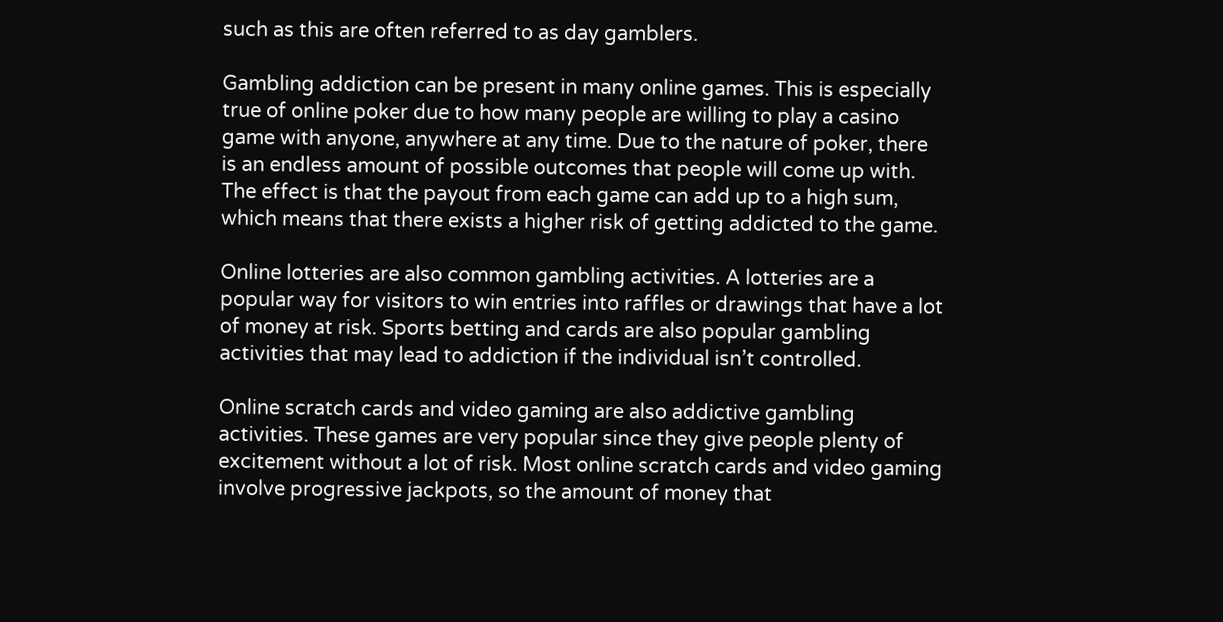such as this are often referred to as day gamblers.

Gambling addiction can be present in many online games. This is especially true of online poker due to how many people are willing to play a casino game with anyone, anywhere at any time. Due to the nature of poker, there is an endless amount of possible outcomes that people will come up with. The effect is that the payout from each game can add up to a high sum, which means that there exists a higher risk of getting addicted to the game.

Online lotteries are also common gambling activities. A lotteries are a popular way for visitors to win entries into raffles or drawings that have a lot of money at risk. Sports betting and cards are also popular gambling activities that may lead to addiction if the individual isn’t controlled.

Online scratch cards and video gaming are also addictive gambling activities. These games are very popular since they give people plenty of excitement without a lot of risk. Most online scratch cards and video gaming involve progressive jackpots, so the amount of money that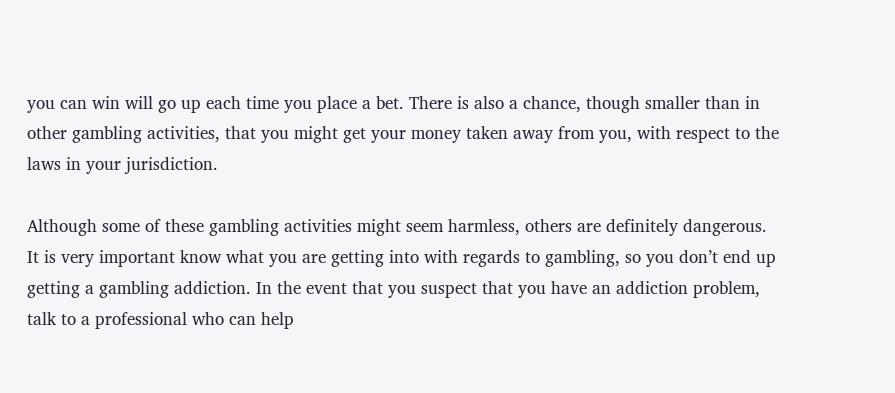you can win will go up each time you place a bet. There is also a chance, though smaller than in other gambling activities, that you might get your money taken away from you, with respect to the laws in your jurisdiction.

Although some of these gambling activities might seem harmless, others are definitely dangerous. It is very important know what you are getting into with regards to gambling, so you don’t end up getting a gambling addiction. In the event that you suspect that you have an addiction problem, talk to a professional who can help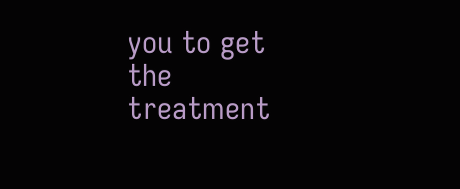you to get the treatment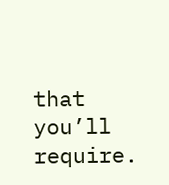that you’ll require.